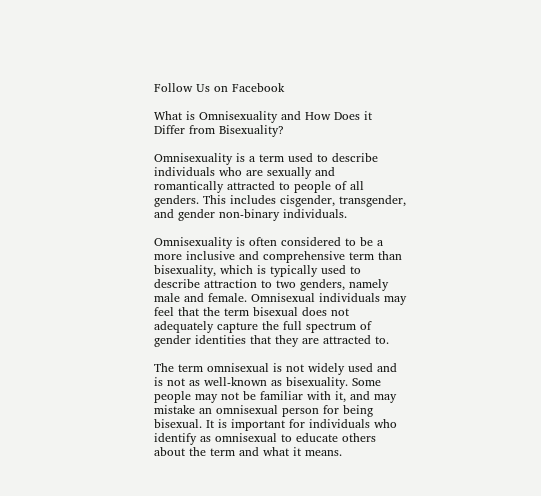Follow Us on Facebook

What is Omnisexuality and How Does it Differ from Bisexuality?

Omnisexuality is a term used to describe individuals who are sexually and romantically attracted to people of all genders. This includes cisgender, transgender, and gender non-binary individuals.

Omnisexuality is often considered to be a more inclusive and comprehensive term than bisexuality, which is typically used to describe attraction to two genders, namely male and female. Omnisexual individuals may feel that the term bisexual does not adequately capture the full spectrum of gender identities that they are attracted to.

The term omnisexual is not widely used and is not as well-known as bisexuality. Some people may not be familiar with it, and may mistake an omnisexual person for being bisexual. It is important for individuals who identify as omnisexual to educate others about the term and what it means.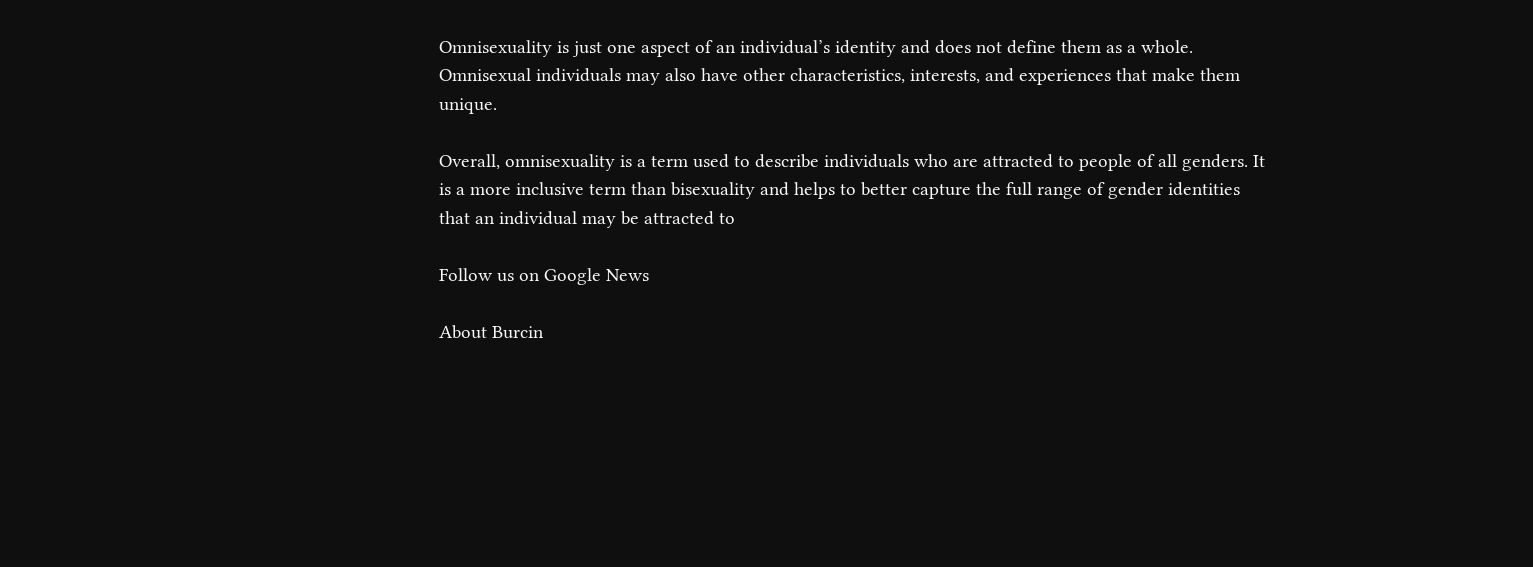Omnisexuality is just one aspect of an individual’s identity and does not define them as a whole. Omnisexual individuals may also have other characteristics, interests, and experiences that make them unique.

Overall, omnisexuality is a term used to describe individuals who are attracted to people of all genders. It is a more inclusive term than bisexuality and helps to better capture the full range of gender identities that an individual may be attracted to

Follow us on Google News

About Burcin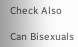Check Also

Can Bisexuals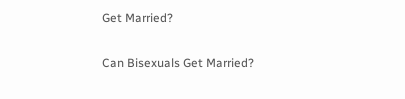Get Married?

Can Bisexuals Get Married?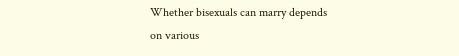Whether bisexuals can marry depends on various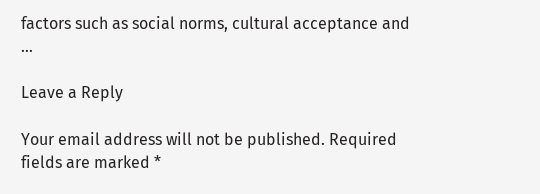factors such as social norms, cultural acceptance and …

Leave a Reply

Your email address will not be published. Required fields are marked *